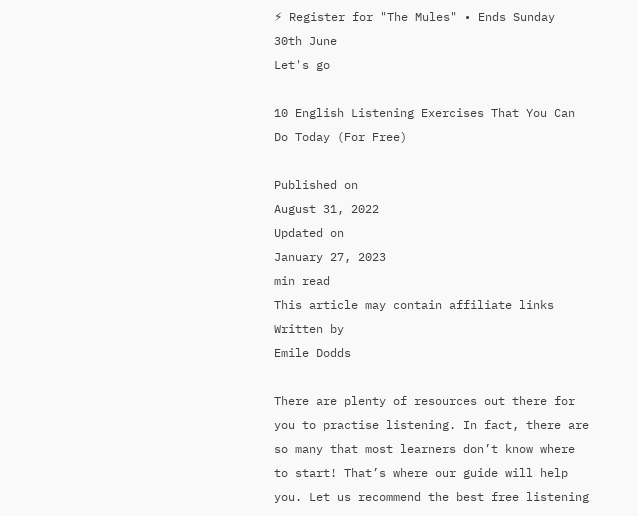⚡ Register for "The Mules" • Ends Sunday 30th June
Let's go

10 English Listening Exercises That You Can Do Today (For Free)

Published on
August 31, 2022
Updated on
January 27, 2023
min read
This article may contain affiliate links
Written by
Emile Dodds

There are plenty of resources out there for you to practise listening. In fact, there are so many that most learners don’t know where to start! That’s where our guide will help you. Let us recommend the best free listening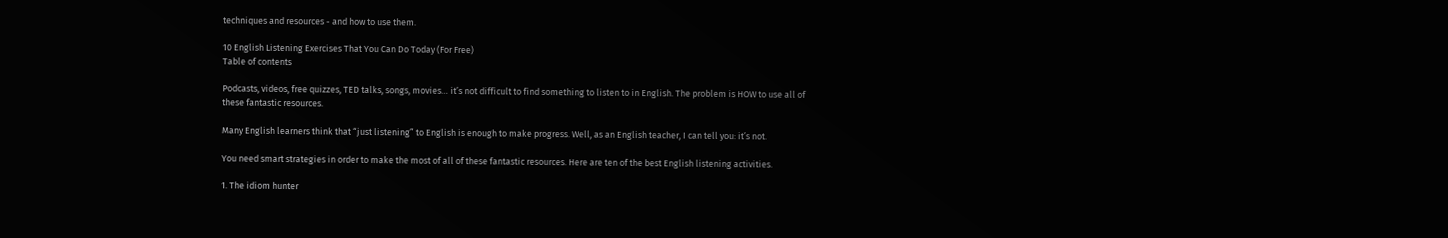techniques and resources - and how to use them.

10 English Listening Exercises That You Can Do Today (For Free)
Table of contents

Podcasts, videos, free quizzes, TED talks, songs, movies… it’s not difficult to find something to listen to in English. The problem is HOW to use all of these fantastic resources.

Many English learners think that “just listening” to English is enough to make progress. Well, as an English teacher, I can tell you: it’s not.

You need smart strategies in order to make the most of all of these fantastic resources. Here are ten of the best English listening activities.

1. The idiom hunter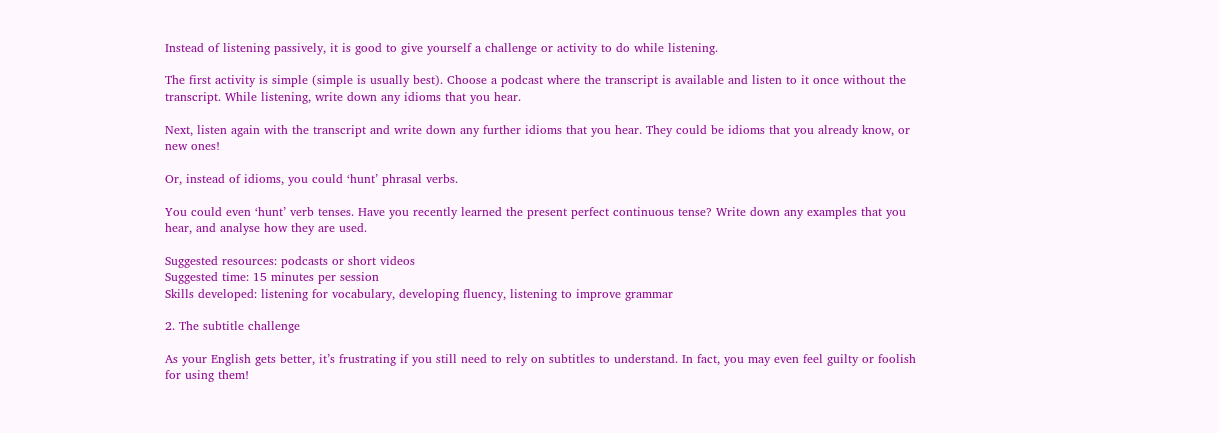Instead of listening passively, it is good to give yourself a challenge or activity to do while listening.

The first activity is simple (simple is usually best). Choose a podcast where the transcript is available and listen to it once without the transcript. While listening, write down any idioms that you hear.

Next, listen again with the transcript and write down any further idioms that you hear. They could be idioms that you already know, or new ones!

Or, instead of idioms, you could ‘hunt’ phrasal verbs.

You could even ‘hunt’ verb tenses. Have you recently learned the present perfect continuous tense? Write down any examples that you hear, and analyse how they are used.

Suggested resources: podcasts or short videos
Suggested time: 15 minutes per session
Skills developed: listening for vocabulary, developing fluency, listening to improve grammar

2. The subtitle challenge

As your English gets better, it’s frustrating if you still need to rely on subtitles to understand. In fact, you may even feel guilty or foolish for using them!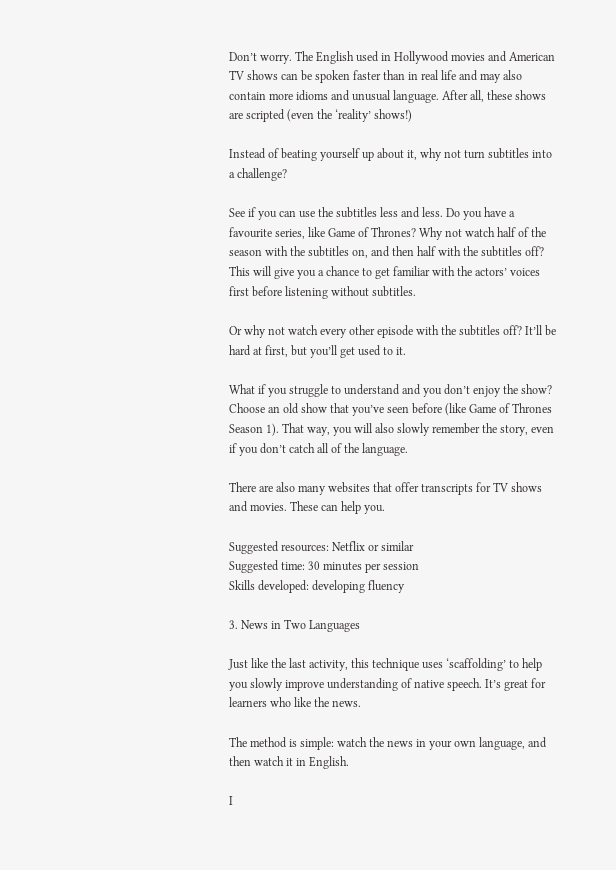Don’t worry. The English used in Hollywood movies and American TV shows can be spoken faster than in real life and may also contain more idioms and unusual language. After all, these shows are scripted (even the ‘reality’ shows!)

Instead of beating yourself up about it, why not turn subtitles into a challenge?

See if you can use the subtitles less and less. Do you have a favourite series, like Game of Thrones? Why not watch half of the season with the subtitles on, and then half with the subtitles off? This will give you a chance to get familiar with the actors’ voices first before listening without subtitles.

Or why not watch every other episode with the subtitles off? It’ll be hard at first, but you’ll get used to it.

What if you struggle to understand and you don’t enjoy the show? Choose an old show that you’ve seen before (like Game of Thrones Season 1). That way, you will also slowly remember the story, even if you don’t catch all of the language.

There are also many websites that offer transcripts for TV shows and movies. These can help you.

Suggested resources: Netflix or similar
Suggested time: 30 minutes per session
Skills developed: developing fluency

3. News in Two Languages

Just like the last activity, this technique uses ‘scaffolding’ to help you slowly improve understanding of native speech. It’s great for learners who like the news.

The method is simple: watch the news in your own language, and then watch it in English.

I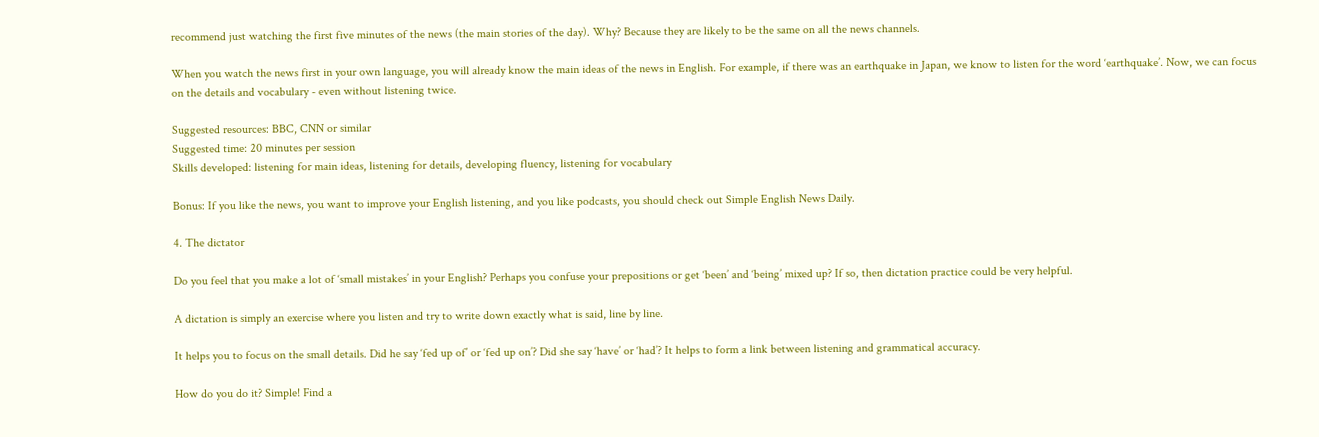recommend just watching the first five minutes of the news (the main stories of the day). Why? Because they are likely to be the same on all the news channels.

When you watch the news first in your own language, you will already know the main ideas of the news in English. For example, if there was an earthquake in Japan, we know to listen for the word ‘earthquake’. Now, we can focus on the details and vocabulary - even without listening twice.

Suggested resources: BBC, CNN or similar
Suggested time: 20 minutes per session
Skills developed: listening for main ideas, listening for details, developing fluency, listening for vocabulary

Bonus: If you like the news, you want to improve your English listening, and you like podcasts, you should check out Simple English News Daily.

4. The dictator

Do you feel that you make a lot of ‘small mistakes’ in your English? Perhaps you confuse your prepositions or get ‘been’ and ‘being’ mixed up? If so, then dictation practice could be very helpful.

A dictation is simply an exercise where you listen and try to write down exactly what is said, line by line.

It helps you to focus on the small details. Did he say ‘fed up of’ or ‘fed up on’? Did she say ‘have’ or ‘had’? It helps to form a link between listening and grammatical accuracy.

How do you do it? Simple! Find a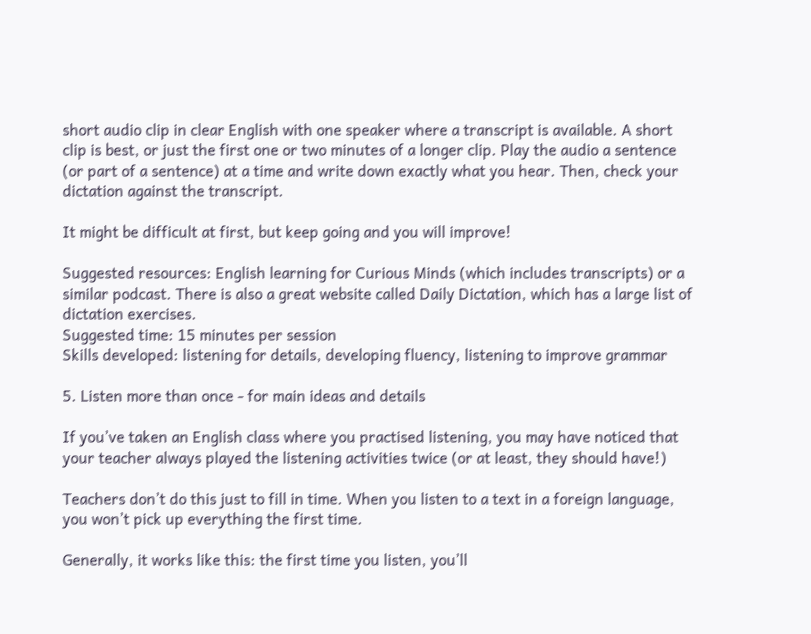short audio clip in clear English with one speaker where a transcript is available. A short clip is best, or just the first one or two minutes of a longer clip. Play the audio a sentence (or part of a sentence) at a time and write down exactly what you hear. Then, check your dictation against the transcript.

It might be difficult at first, but keep going and you will improve!

Suggested resources: English learning for Curious Minds (which includes transcripts) or a similar podcast. There is also a great website called Daily Dictation, which has a large list of dictation exercises.
Suggested time: 15 minutes per session
Skills developed: listening for details, developing fluency, listening to improve grammar

5. Listen more than once - for main ideas and details

If you’ve taken an English class where you practised listening, you may have noticed that your teacher always played the listening activities twice (or at least, they should have!)

Teachers don’t do this just to fill in time. When you listen to a text in a foreign language, you won’t pick up everything the first time.

Generally, it works like this: the first time you listen, you’ll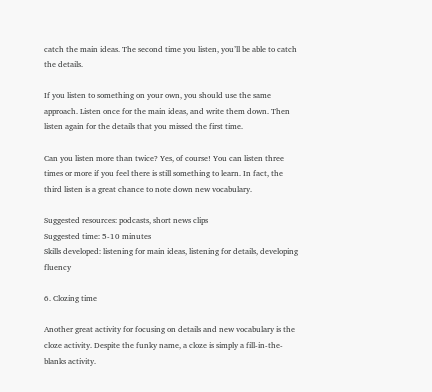catch the main ideas. The second time you listen, you’ll be able to catch the details.

If you listen to something on your own, you should use the same approach. Listen once for the main ideas, and write them down. Then listen again for the details that you missed the first time.

Can you listen more than twice? Yes, of course! You can listen three times or more if you feel there is still something to learn. In fact, the third listen is a great chance to note down new vocabulary.

Suggested resources: podcasts, short news clips
Suggested time: 5-10 minutes
Skills developed: listening for main ideas, listening for details, developing fluency

6. Clozing time

Another great activity for focusing on details and new vocabulary is the cloze activity. Despite the funky name, a cloze is simply a fill-in-the-blanks activity.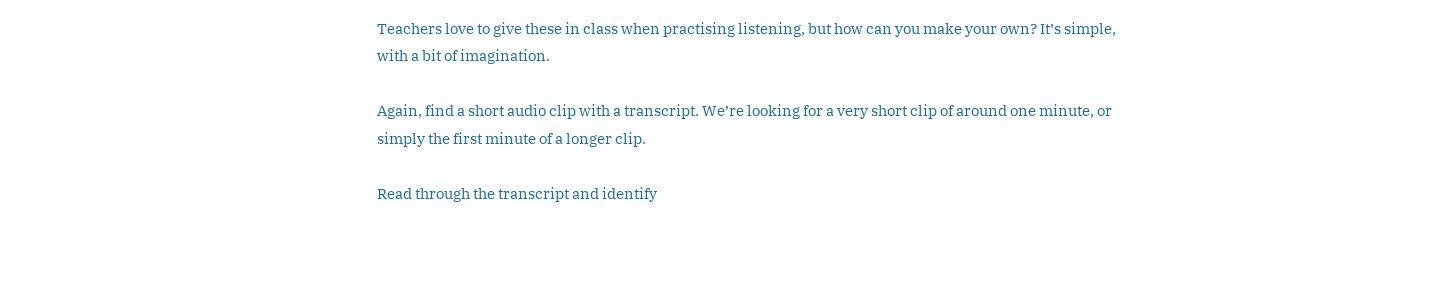Teachers love to give these in class when practising listening, but how can you make your own? It’s simple, with a bit of imagination.

Again, find a short audio clip with a transcript. We’re looking for a very short clip of around one minute, or simply the first minute of a longer clip.

Read through the transcript and identify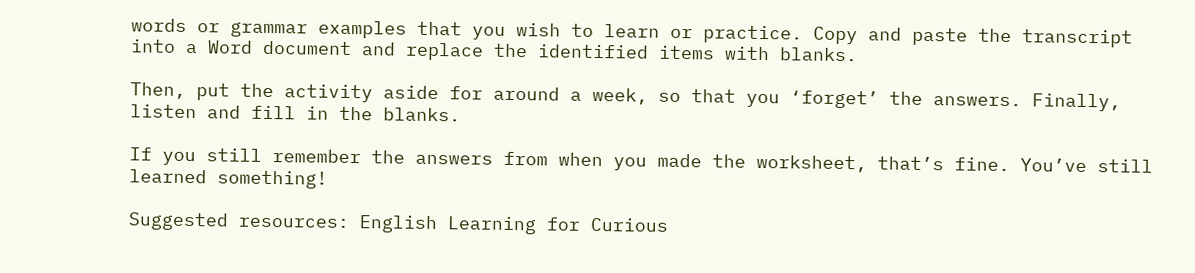words or grammar examples that you wish to learn or practice. Copy and paste the transcript into a Word document and replace the identified items with blanks.

Then, put the activity aside for around a week, so that you ‘forget’ the answers. Finally, listen and fill in the blanks.

If you still remember the answers from when you made the worksheet, that’s fine. You’ve still learned something!

Suggested resources: English Learning for Curious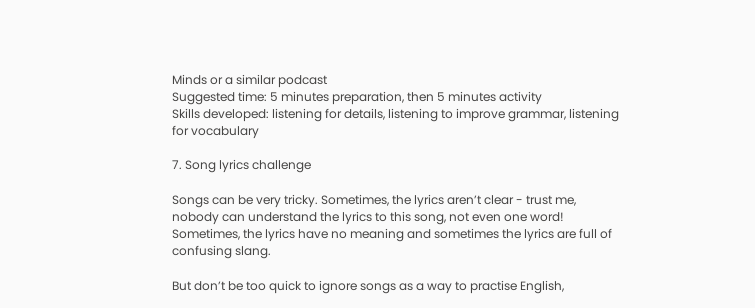Minds or a similar podcast
Suggested time: 5 minutes preparation, then 5 minutes activity
Skills developed: listening for details, listening to improve grammar, listening for vocabulary

7. Song lyrics challenge

Songs can be very tricky. Sometimes, the lyrics aren’t clear - trust me, nobody can understand the lyrics to this song, not even one word! Sometimes, the lyrics have no meaning and sometimes the lyrics are full of confusing slang.

But don’t be too quick to ignore songs as a way to practise English,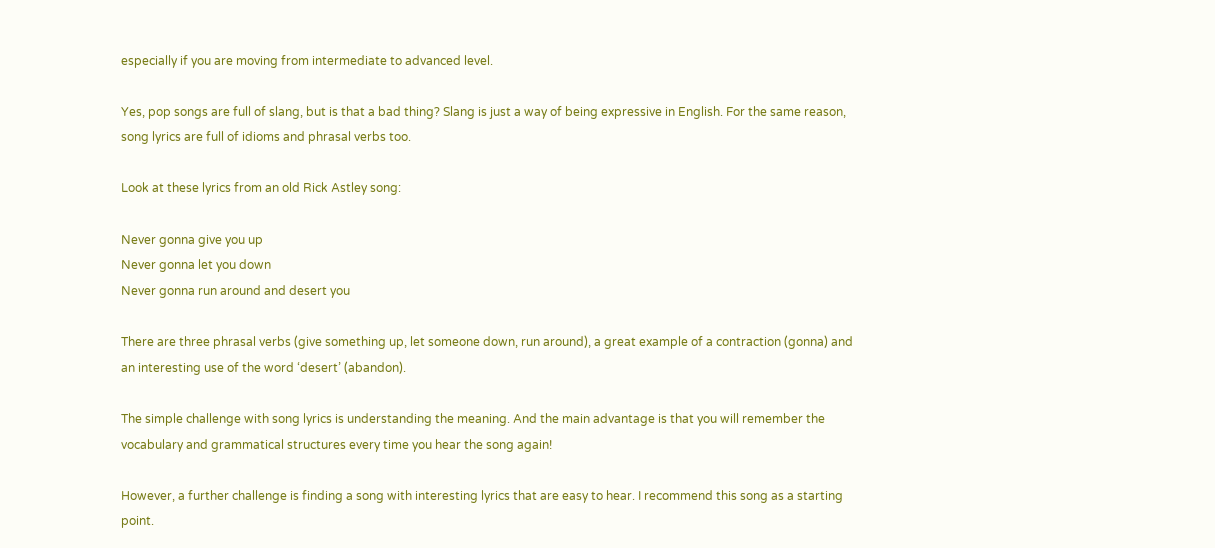especially if you are moving from intermediate to advanced level.

Yes, pop songs are full of slang, but is that a bad thing? Slang is just a way of being expressive in English. For the same reason, song lyrics are full of idioms and phrasal verbs too.

Look at these lyrics from an old Rick Astley song:

Never gonna give you up
Never gonna let you down
Never gonna run around and desert you

There are three phrasal verbs (give something up, let someone down, run around), a great example of a contraction (gonna) and an interesting use of the word ‘desert’ (abandon).

The simple challenge with song lyrics is understanding the meaning. And the main advantage is that you will remember the vocabulary and grammatical structures every time you hear the song again!

However, a further challenge is finding a song with interesting lyrics that are easy to hear. I recommend this song as a starting point.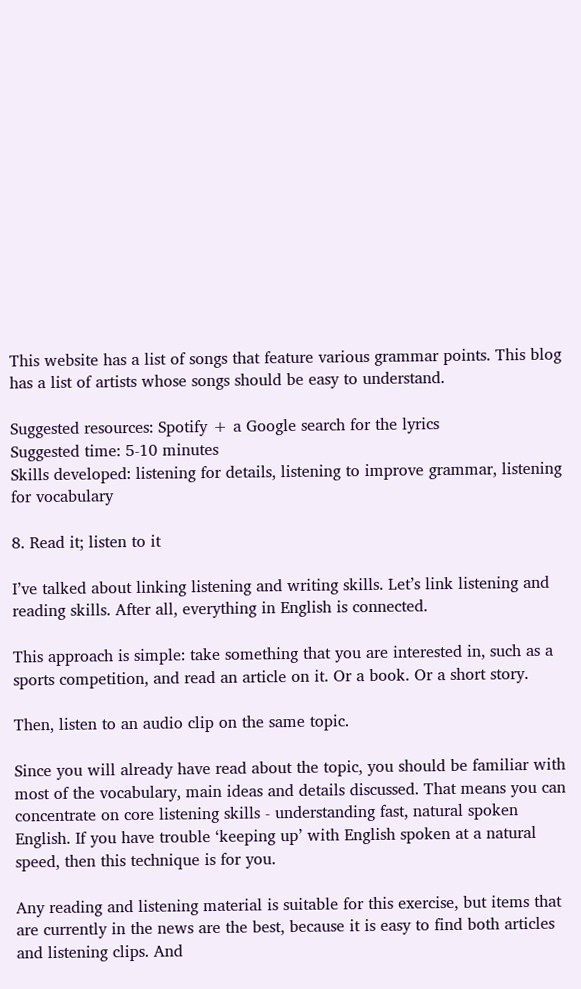This website has a list of songs that feature various grammar points. This blog has a list of artists whose songs should be easy to understand.

Suggested resources: Spotify + a Google search for the lyrics
Suggested time: 5-10 minutes
Skills developed: listening for details, listening to improve grammar, listening for vocabulary

8. Read it; listen to it

I’ve talked about linking listening and writing skills. Let’s link listening and reading skills. After all, everything in English is connected.

This approach is simple: take something that you are interested in, such as a sports competition, and read an article on it. Or a book. Or a short story.

Then, listen to an audio clip on the same topic.

Since you will already have read about the topic, you should be familiar with most of the vocabulary, main ideas and details discussed. That means you can concentrate on core listening skills - understanding fast, natural spoken English. If you have trouble ‘keeping up’ with English spoken at a natural speed, then this technique is for you.

Any reading and listening material is suitable for this exercise, but items that are currently in the news are the best, because it is easy to find both articles and listening clips. And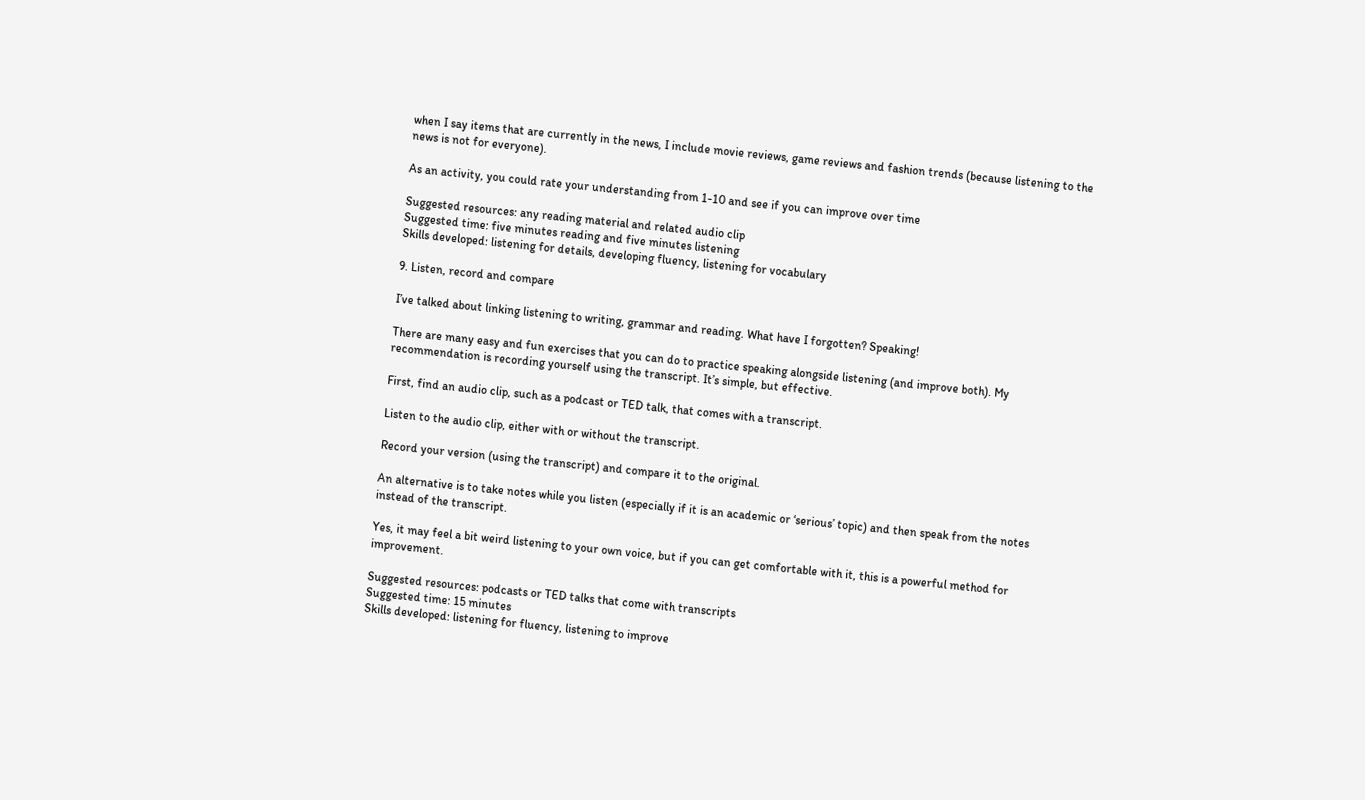when I say items that are currently in the news, I include movie reviews, game reviews and fashion trends (because listening to the news is not for everyone).

As an activity, you could rate your understanding from 1-10 and see if you can improve over time

Suggested resources: any reading material and related audio clip
Suggested time: five minutes reading and five minutes listening
Skills developed: listening for details, developing fluency, listening for vocabulary

9. Listen, record and compare

I’ve talked about linking listening to writing, grammar and reading. What have I forgotten? Speaking!

There are many easy and fun exercises that you can do to practice speaking alongside listening (and improve both). My recommendation is recording yourself using the transcript. It’s simple, but effective.

First, find an audio clip, such as a podcast or TED talk, that comes with a transcript.

Listen to the audio clip, either with or without the transcript.

Record your version (using the transcript) and compare it to the original.

An alternative is to take notes while you listen (especially if it is an academic or ‘serious’ topic) and then speak from the notes instead of the transcript.

Yes, it may feel a bit weird listening to your own voice, but if you can get comfortable with it, this is a powerful method for improvement.

Suggested resources: podcasts or TED talks that come with transcripts
Suggested time: 15 minutes
Skills developed: listening for fluency, listening to improve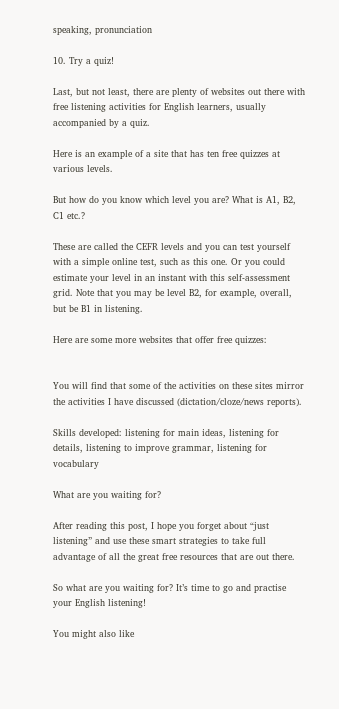speaking, pronunciation

10. Try a quiz!

Last, but not least, there are plenty of websites out there with free listening activities for English learners, usually accompanied by a quiz.

Here is an example of a site that has ten free quizzes at various levels.

But how do you know which level you are? What is A1, B2, C1 etc.?

These are called the CEFR levels and you can test yourself with a simple online test, such as this one. Or you could estimate your level in an instant with this self-assessment grid. Note that you may be level B2, for example, overall, but be B1 in listening.

Here are some more websites that offer free quizzes:


You will find that some of the activities on these sites mirror the activities I have discussed (dictation/cloze/news reports).

Skills developed: listening for main ideas, listening for details, listening to improve grammar, listening for vocabulary

What are you waiting for?

After reading this post, I hope you forget about “just listening” and use these smart strategies to take full advantage of all the great free resources that are out there.

So what are you waiting for? It’s time to go and practise your English listening!

You might also like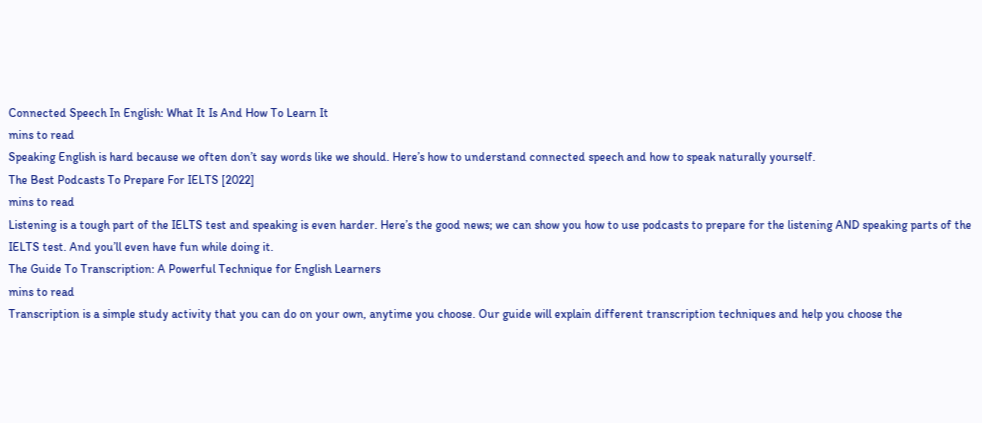Connected Speech In English: What It Is And How To Learn It
mins to read
Speaking English is hard because we often don’t say words like we should. Here’s how to understand connected speech and how to speak naturally yourself.
The Best Podcasts To Prepare For IELTS [2022]
mins to read
Listening is a tough part of the IELTS test and speaking is even harder. Here’s the good news; we can show you how to use podcasts to prepare for the listening AND speaking parts of the IELTS test. And you’ll even have fun while doing it.
The Guide To Transcription: A Powerful Technique for English Learners
mins to read
Transcription is a simple study activity that you can do on your own, anytime you choose. Our guide will explain different transcription techniques and help you choose the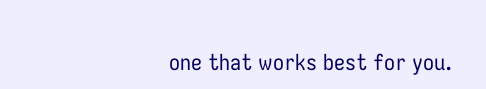one that works best for you.